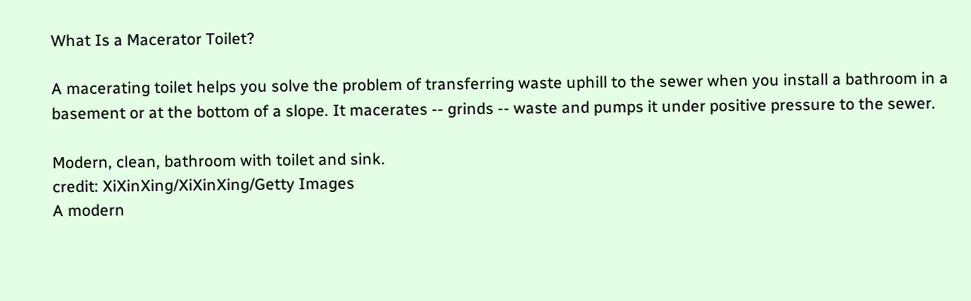What Is a Macerator Toilet?

A macerating toilet helps you solve the problem of transferring waste uphill to the sewer when you install a bathroom in a basement or at the bottom of a slope. It macerates -- grinds -- waste and pumps it under positive pressure to the sewer.

Modern, clean, bathroom with toilet and sink.
credit: XiXinXing/XiXinXing/Getty Images
A modern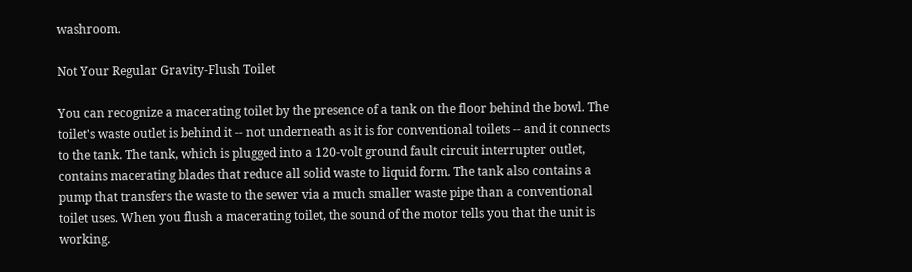washroom.

Not Your Regular Gravity-Flush Toilet

You can recognize a macerating toilet by the presence of a tank on the floor behind the bowl. The toilet's waste outlet is behind it -- not underneath as it is for conventional toilets -- and it connects to the tank. The tank, which is plugged into a 120-volt ground fault circuit interrupter outlet, contains macerating blades that reduce all solid waste to liquid form. The tank also contains a pump that transfers the waste to the sewer via a much smaller waste pipe than a conventional toilet uses. When you flush a macerating toilet, the sound of the motor tells you that the unit is working.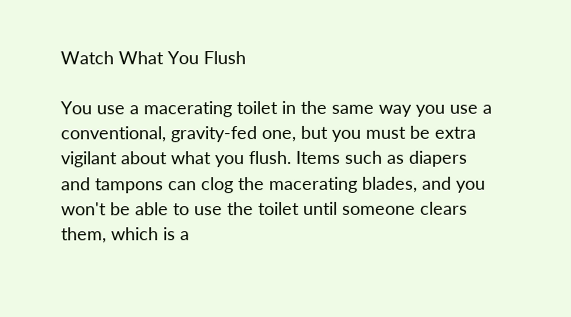Watch What You Flush

You use a macerating toilet in the same way you use a conventional, gravity-fed one, but you must be extra vigilant about what you flush. Items such as diapers and tampons can clog the macerating blades, and you won't be able to use the toilet until someone clears them, which is a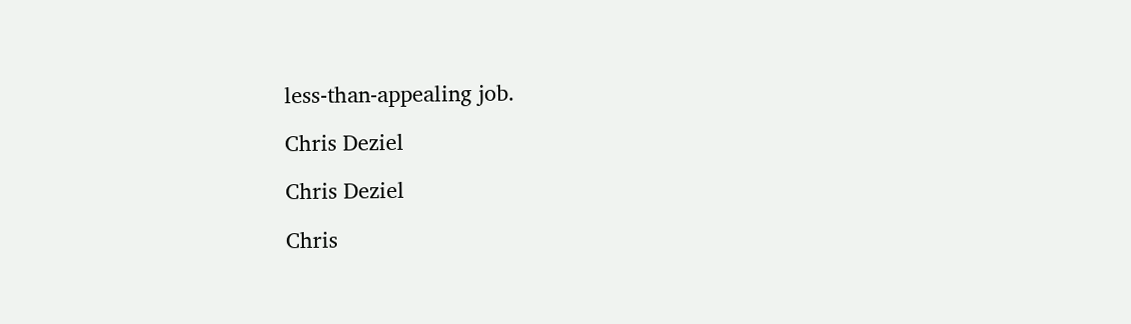less-than-appealing job.

Chris Deziel

Chris Deziel

Chris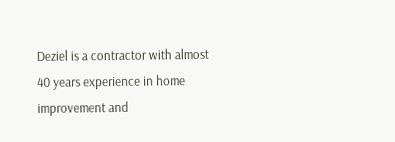Deziel is a contractor with almost 40 years experience in home improvement and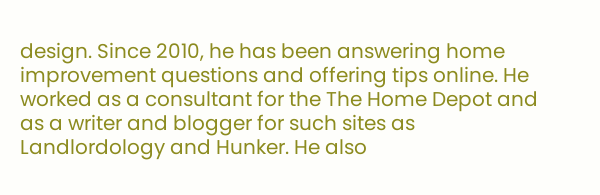design. Since 2010, he has been answering home improvement questions and offering tips online. He worked as a consultant for the The Home Depot and as a writer and blogger for such sites as Landlordology and Hunker. He also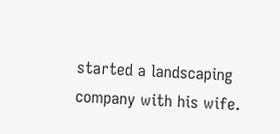started a landscaping company with his wife.